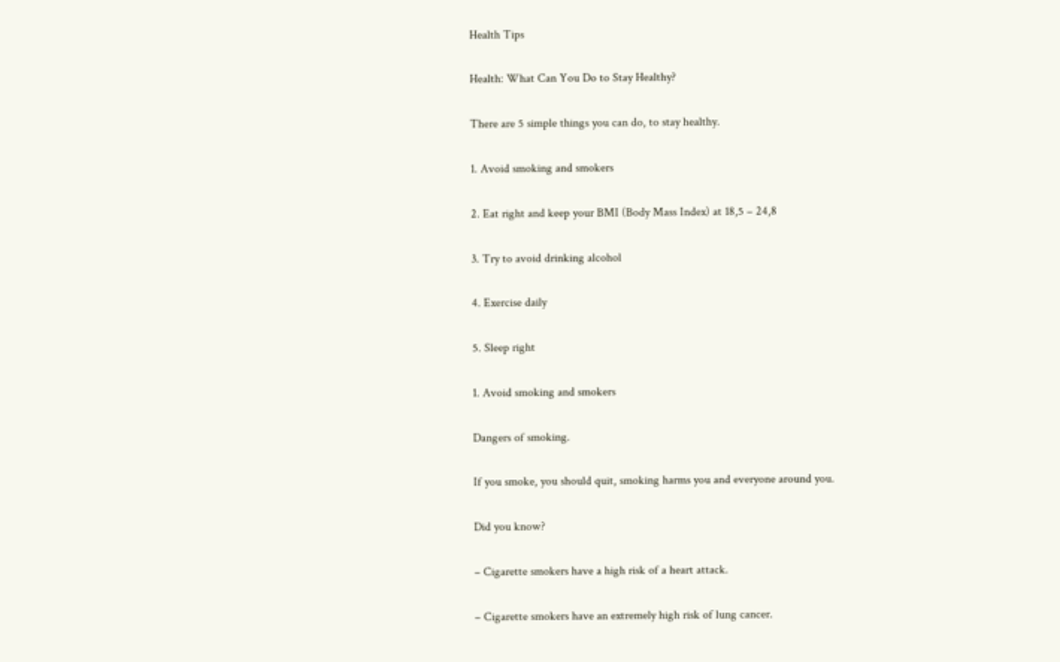Health Tips

Health: What Can You Do to Stay Healthy?

There are 5 simple things you can do, to stay healthy.

1. Avoid smoking and smokers

2. Eat right and keep your BMI (Body Mass Index) at 18,5 – 24,8

3. Try to avoid drinking alcohol

4. Exercise daily

5. Sleep right

1. Avoid smoking and smokers

Dangers of smoking.

If you smoke, you should quit, smoking harms you and everyone around you.

Did you know?

– Cigarette smokers have a high risk of a heart attack.

– Cigarette smokers have an extremely high risk of lung cancer.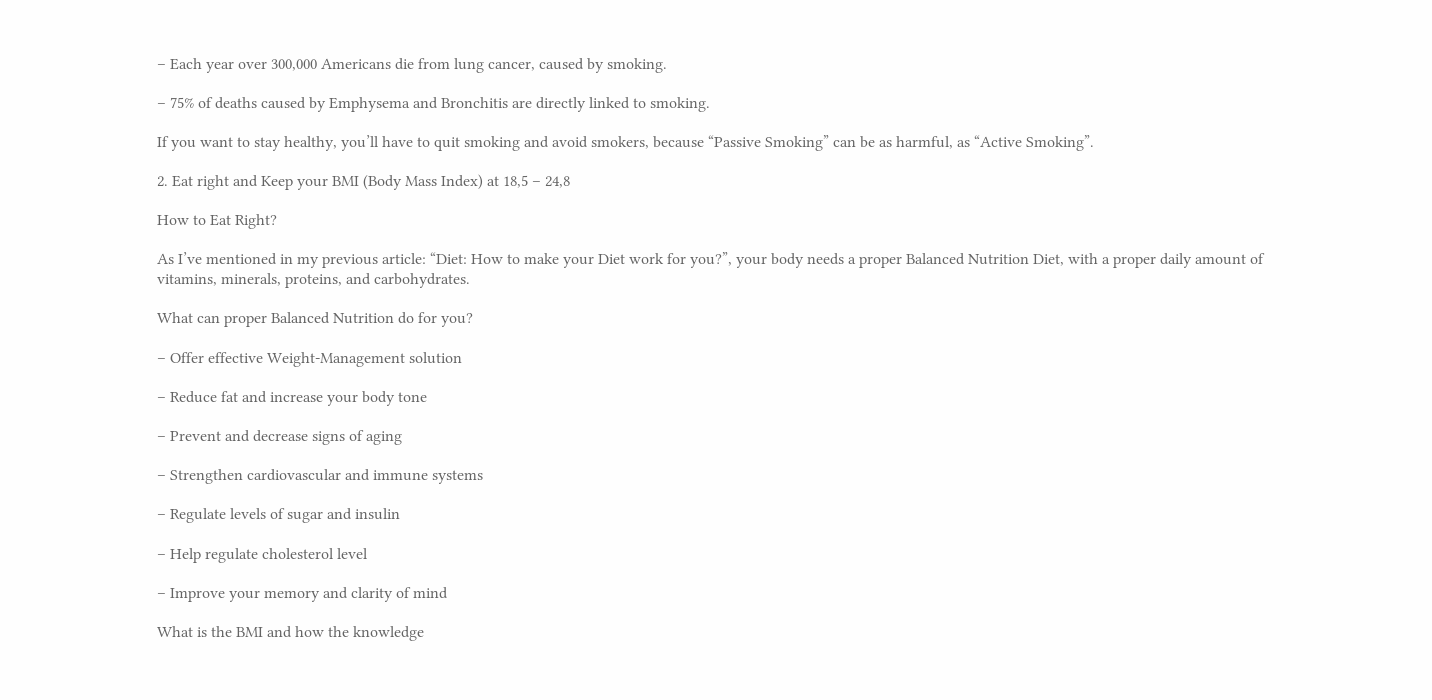– Each year over 300,000 Americans die from lung cancer, caused by smoking.

– 75% of deaths caused by Emphysema and Bronchitis are directly linked to smoking.

If you want to stay healthy, you’ll have to quit smoking and avoid smokers, because “Passive Smoking” can be as harmful, as “Active Smoking”.

2. Eat right and Keep your BMI (Body Mass Index) at 18,5 – 24,8

How to Eat Right?

As I’ve mentioned in my previous article: “Diet: How to make your Diet work for you?”, your body needs a proper Balanced Nutrition Diet, with a proper daily amount of vitamins, minerals, proteins, and carbohydrates.

What can proper Balanced Nutrition do for you?

– Offer effective Weight-Management solution

– Reduce fat and increase your body tone

– Prevent and decrease signs of aging

– Strengthen cardiovascular and immune systems

– Regulate levels of sugar and insulin

– Help regulate cholesterol level

– Improve your memory and clarity of mind

What is the BMI and how the knowledge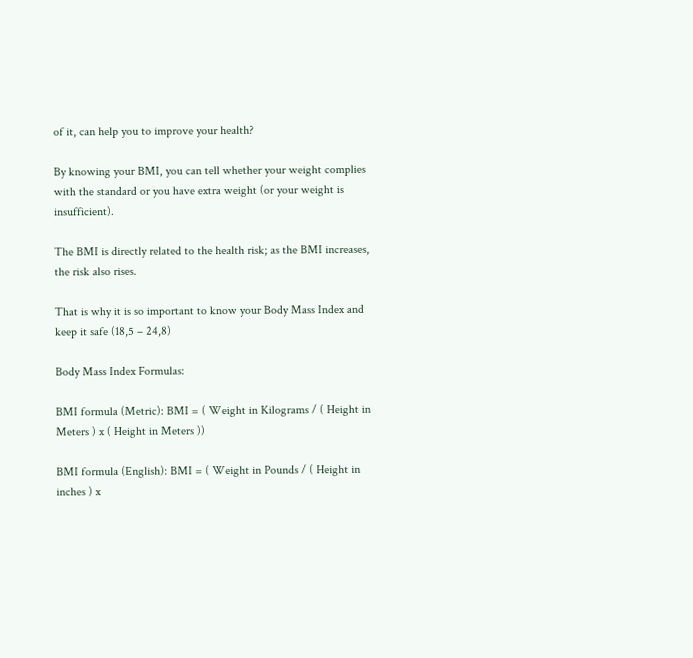of it, can help you to improve your health?

By knowing your BMI, you can tell whether your weight complies with the standard or you have extra weight (or your weight is insufficient).

The BMI is directly related to the health risk; as the BMI increases, the risk also rises.

That is why it is so important to know your Body Mass Index and keep it safe (18,5 – 24,8)

Body Mass Index Formulas:

BMI formula (Metric): BMI = ( Weight in Kilograms / ( Height in Meters ) x ( Height in Meters ))

BMI formula (English): BMI = ( Weight in Pounds / ( Height in inches ) x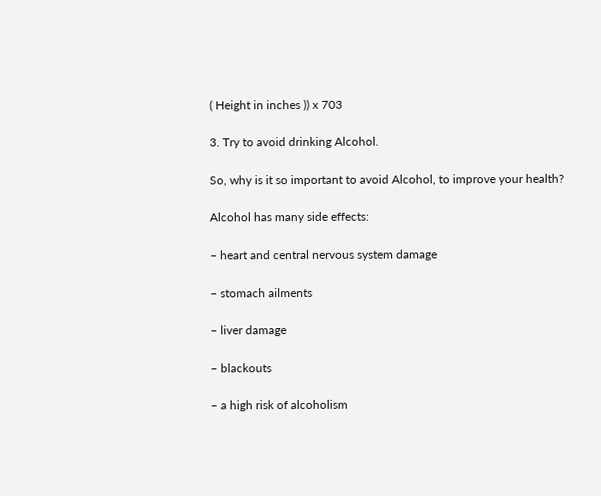( Height in inches )) x 703

3. Try to avoid drinking Alcohol.

So, why is it so important to avoid Alcohol, to improve your health?

Alcohol has many side effects:

– heart and central nervous system damage

– stomach ailments

– liver damage

– blackouts

– a high risk of alcoholism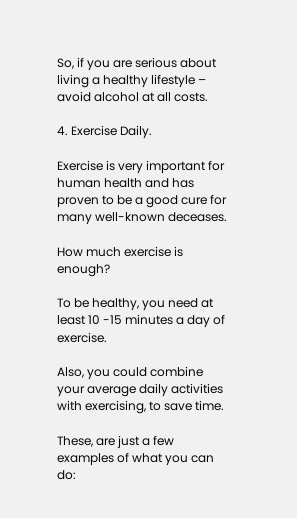So, if you are serious about living a healthy lifestyle – avoid alcohol at all costs.

4. Exercise Daily.

Exercise is very important for human health and has proven to be a good cure for many well-known deceases.

How much exercise is enough?

To be healthy, you need at least 10 -15 minutes a day of exercise.

Also, you could combine your average daily activities with exercising, to save time.

These, are just a few examples of what you can do: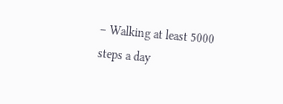– Walking at least 5000 steps a day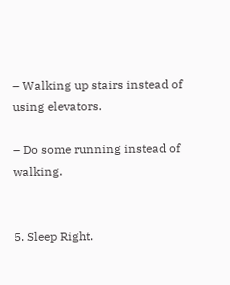– Walking up stairs instead of using elevators.

– Do some running instead of walking.


5. Sleep Right.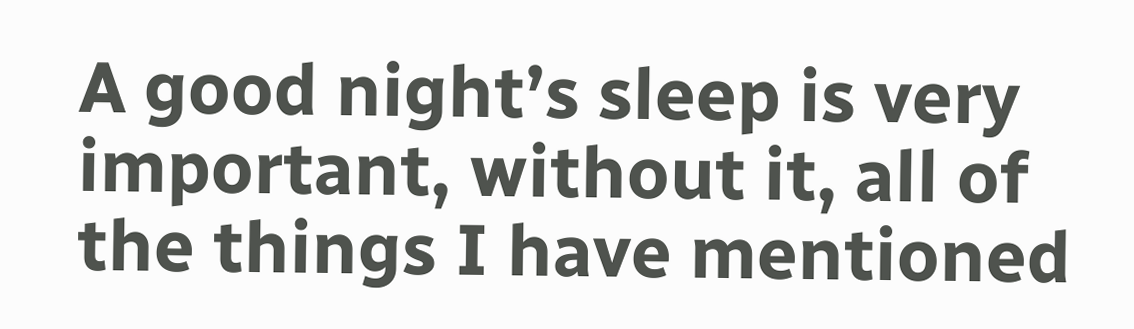A good night’s sleep is very important, without it, all of the things I have mentioned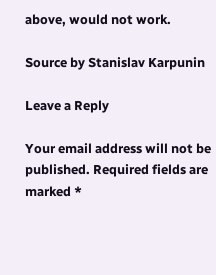above, would not work.

Source by Stanislav Karpunin

Leave a Reply

Your email address will not be published. Required fields are marked *